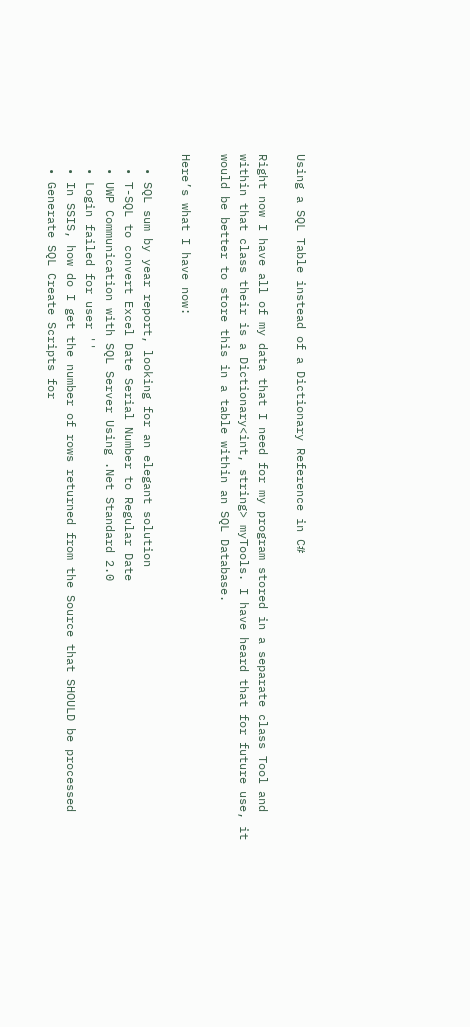Using a SQL Table instead of a Dictionary Reference in C#

Right now I have all of my data that I need for my program stored in a separate class Tool and within that class their is a Dictionary<int, string> myTools. I have heard that for future use, it would be better to store this in a table within an SQL Database.

Here’s what I have now:

  • SQL sum by year report, looking for an elegant solution
  • T-SQL to convert Excel Date Serial Number to Regular Date
  • UWP Communication with SQL Server Using .Net Standard 2.0
  • Login failed for user ''
  • In SSIS, how do I get the number of rows returned from the Source that SHOULD be processed
  • Generate SQL Create Scripts for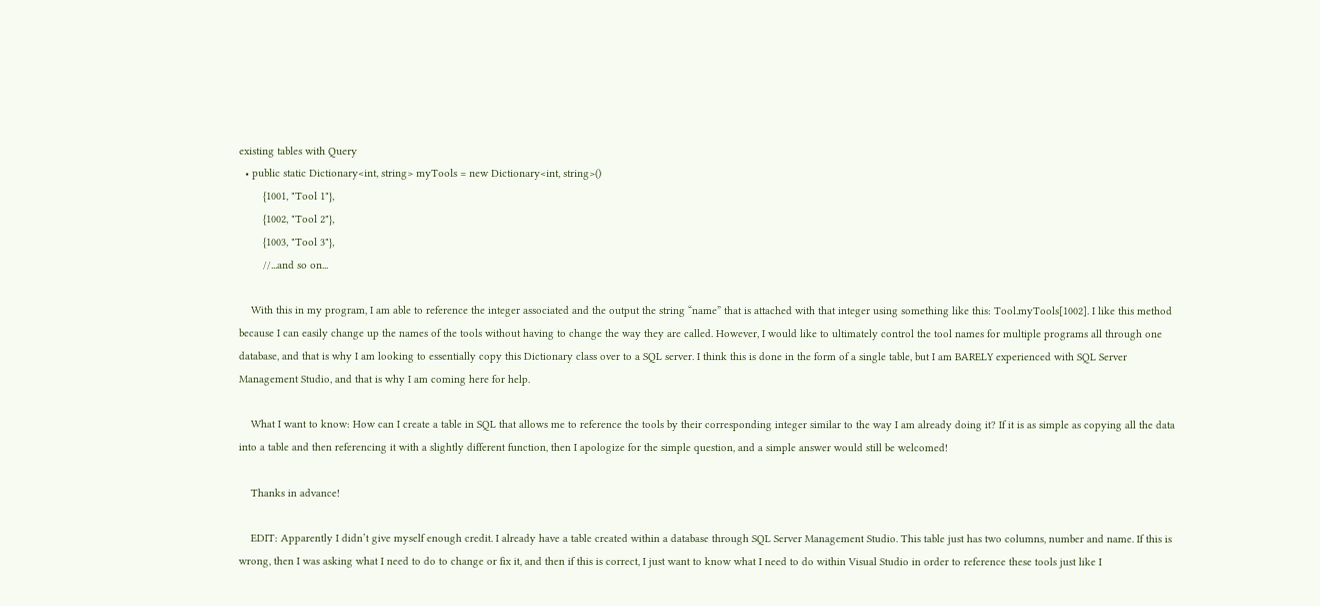existing tables with Query
  • public static Dictionary<int, string> myTools = new Dictionary<int, string>()
        {1001, "Tool 1"},
        {1002, "Tool 2"},
        {1003, "Tool 3"},
        //...and so on...

    With this in my program, I am able to reference the integer associated and the output the string “name” that is attached with that integer using something like this: Tool.myTools[1002]. I like this method because I can easily change up the names of the tools without having to change the way they are called. However, I would like to ultimately control the tool names for multiple programs all through one database, and that is why I am looking to essentially copy this Dictionary class over to a SQL server. I think this is done in the form of a single table, but I am BARELY experienced with SQL Server Management Studio, and that is why I am coming here for help.

    What I want to know: How can I create a table in SQL that allows me to reference the tools by their corresponding integer similar to the way I am already doing it? If it is as simple as copying all the data into a table and then referencing it with a slightly different function, then I apologize for the simple question, and a simple answer would still be welcomed!

    Thanks in advance!

    EDIT: Apparently I didn’t give myself enough credit. I already have a table created within a database through SQL Server Management Studio. This table just has two columns, number and name. If this is wrong, then I was asking what I need to do to change or fix it, and then if this is correct, I just want to know what I need to do within Visual Studio in order to reference these tools just like I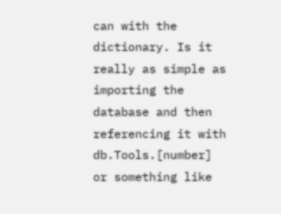can with the dictionary. Is it really as simple as importing the database and then referencing it with db.Tools.[number] or something like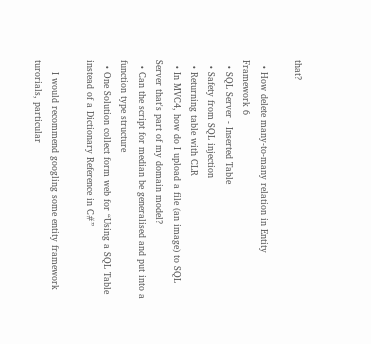that?

  • How delete many-to-many relation in Entity Framework 6
  • SQL Server - Inserted Table
  • Safety from SQL injection
  • Returning table with CLR
  • In MVC4, how do I upload a file (an image) to SQL Server that's part of my domain model?
  • Can the script for median be generalised and put into a function type structure
  • One Solution collect form web for “Using a SQL Table instead of a Dictionary Reference in C#”

    I would recommend googling some entity framework turorials, particular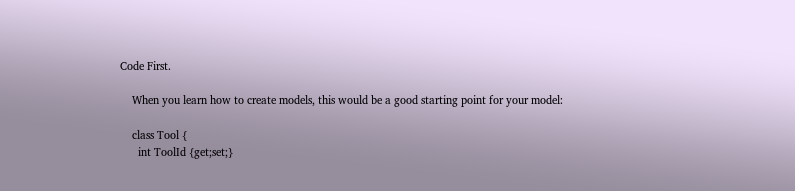Code First.

    When you learn how to create models, this would be a good starting point for your model:

    class Tool {
      int ToolId {get;set;}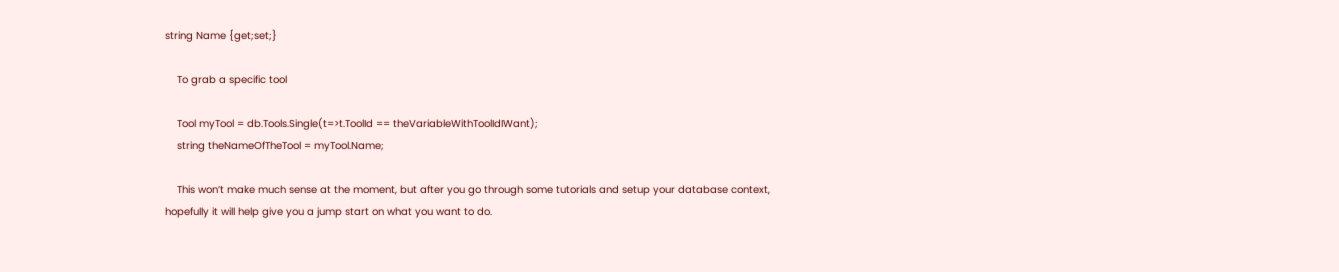string Name {get;set;}

    To grab a specific tool

    Tool myTool = db.Tools.Single(t=>t.ToolId == theVariableWithToolIdIWant);
    string theNameOfTheTool = myTool.Name;

    This won’t make much sense at the moment, but after you go through some tutorials and setup your database context, hopefully it will help give you a jump start on what you want to do.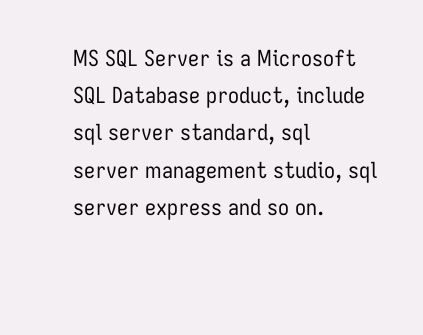MS SQL Server is a Microsoft SQL Database product, include sql server standard, sql server management studio, sql server express and so on.